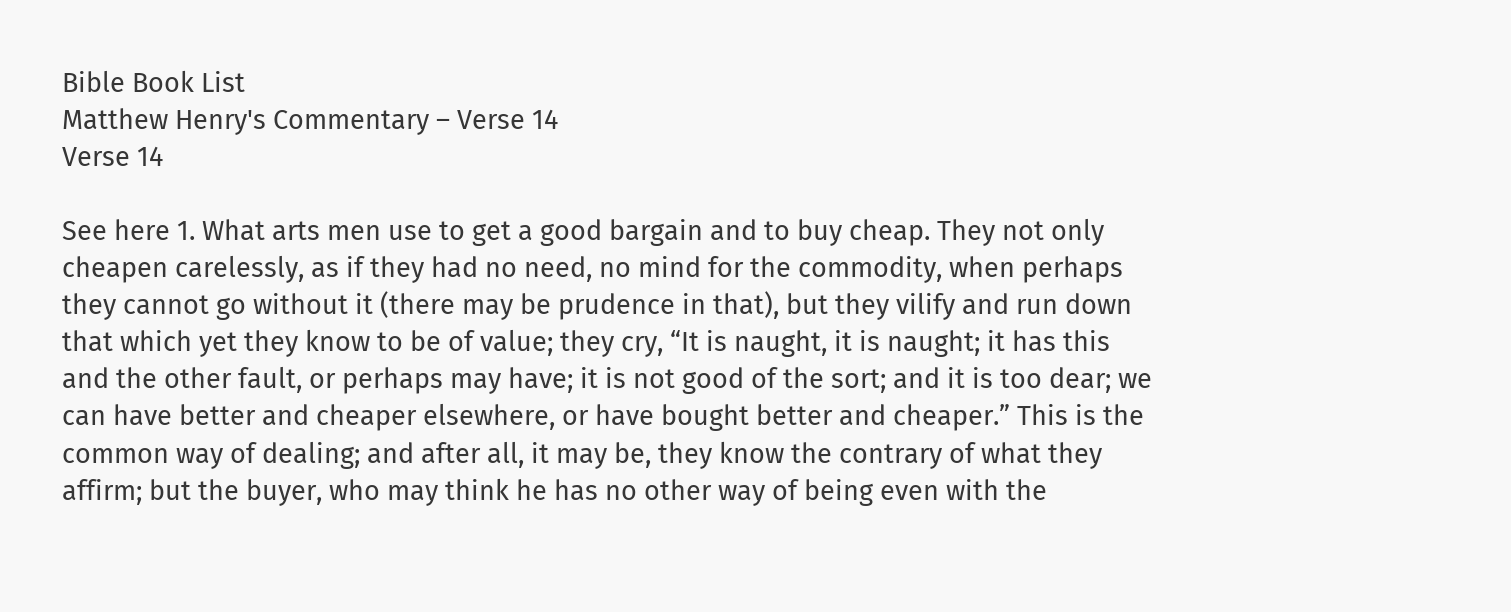Bible Book List
Matthew Henry's Commentary – Verse 14
Verse 14

See here 1. What arts men use to get a good bargain and to buy cheap. They not only cheapen carelessly, as if they had no need, no mind for the commodity, when perhaps they cannot go without it (there may be prudence in that), but they vilify and run down that which yet they know to be of value; they cry, “It is naught, it is naught; it has this and the other fault, or perhaps may have; it is not good of the sort; and it is too dear; we can have better and cheaper elsewhere, or have bought better and cheaper.” This is the common way of dealing; and after all, it may be, they know the contrary of what they affirm; but the buyer, who may think he has no other way of being even with the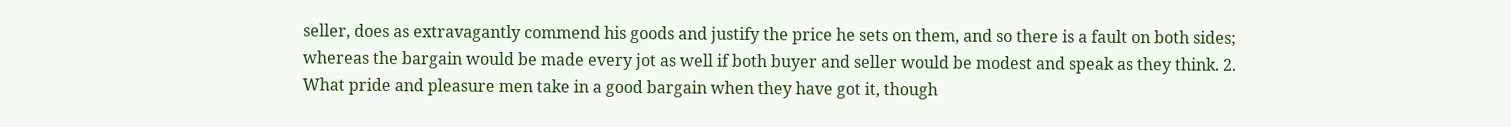seller, does as extravagantly commend his goods and justify the price he sets on them, and so there is a fault on both sides; whereas the bargain would be made every jot as well if both buyer and seller would be modest and speak as they think. 2. What pride and pleasure men take in a good bargain when they have got it, though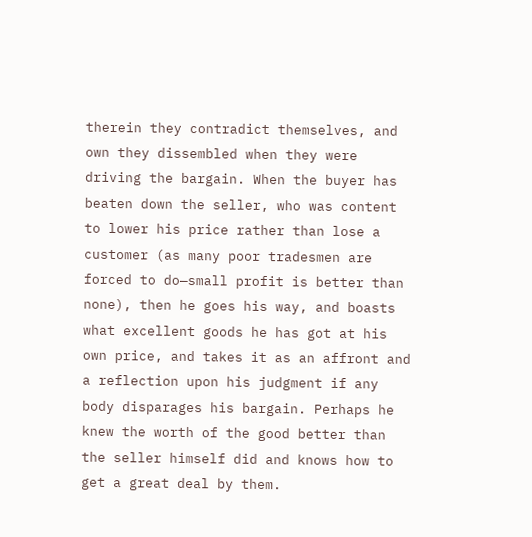therein they contradict themselves, and own they dissembled when they were driving the bargain. When the buyer has beaten down the seller, who was content to lower his price rather than lose a customer (as many poor tradesmen are forced to do—small profit is better than none), then he goes his way, and boasts what excellent goods he has got at his own price, and takes it as an affront and a reflection upon his judgment if any body disparages his bargain. Perhaps he knew the worth of the good better than the seller himself did and knows how to get a great deal by them.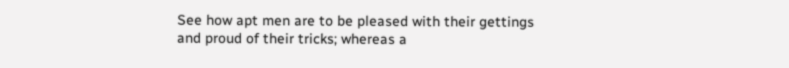See how apt men are to be pleased with their gettings and proud of their tricks; whereas a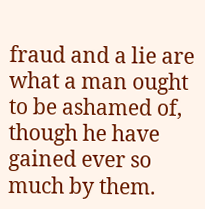fraud and a lie are what a man ought to be ashamed of, though he have gained ever so much by them.